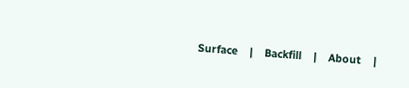Surface    |    Backfill    |    About    |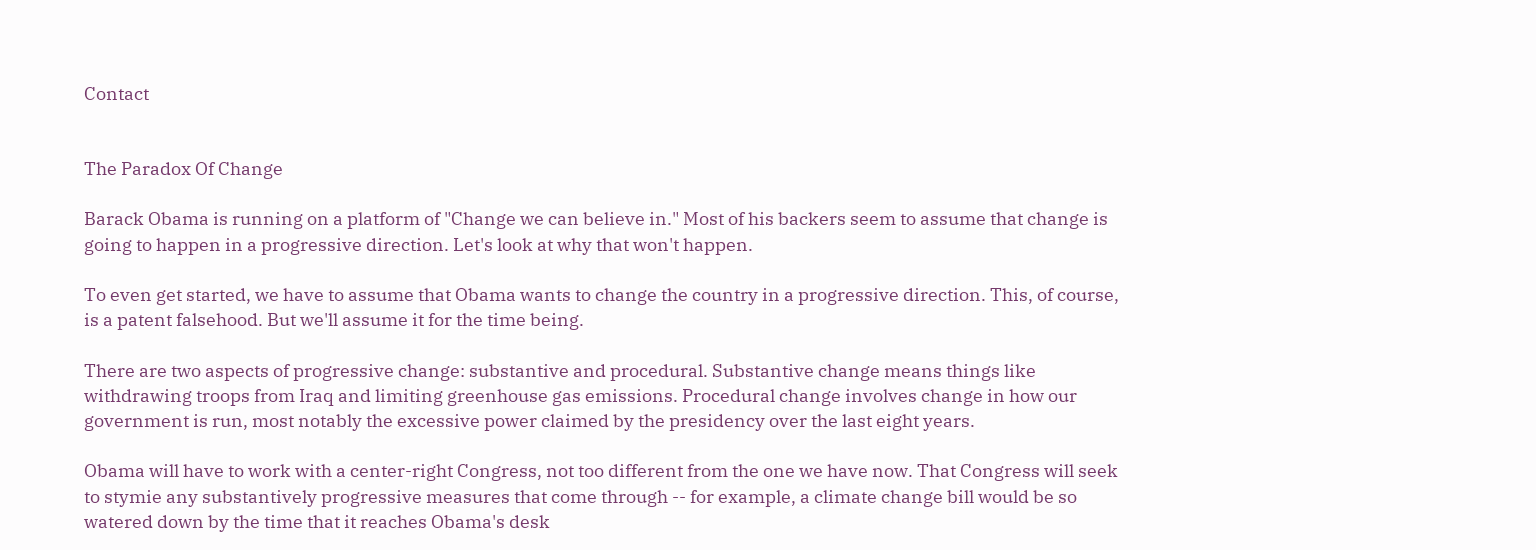Contact


The Paradox Of Change

Barack Obama is running on a platform of "Change we can believe in." Most of his backers seem to assume that change is going to happen in a progressive direction. Let's look at why that won't happen.

To even get started, we have to assume that Obama wants to change the country in a progressive direction. This, of course, is a patent falsehood. But we'll assume it for the time being.

There are two aspects of progressive change: substantive and procedural. Substantive change means things like withdrawing troops from Iraq and limiting greenhouse gas emissions. Procedural change involves change in how our government is run, most notably the excessive power claimed by the presidency over the last eight years.

Obama will have to work with a center-right Congress, not too different from the one we have now. That Congress will seek to stymie any substantively progressive measures that come through -- for example, a climate change bill would be so watered down by the time that it reaches Obama's desk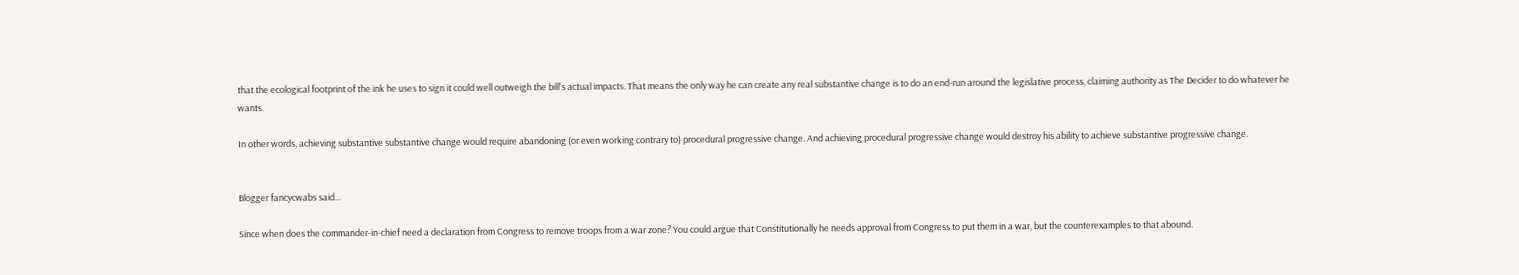that the ecological footprint of the ink he uses to sign it could well outweigh the bill's actual impacts. That means the only way he can create any real substantive change is to do an end-run around the legislative process, claiming authority as The Decider to do whatever he wants.

In other words, achieving substantive substantive change would require abandoning (or even working contrary to) procedural progressive change. And achieving procedural progressive change would destroy his ability to achieve substantive progressive change.


Blogger fancycwabs said...

Since when does the commander-in-chief need a declaration from Congress to remove troops from a war zone? You could argue that Constitutionally he needs approval from Congress to put them in a war, but the counterexamples to that abound.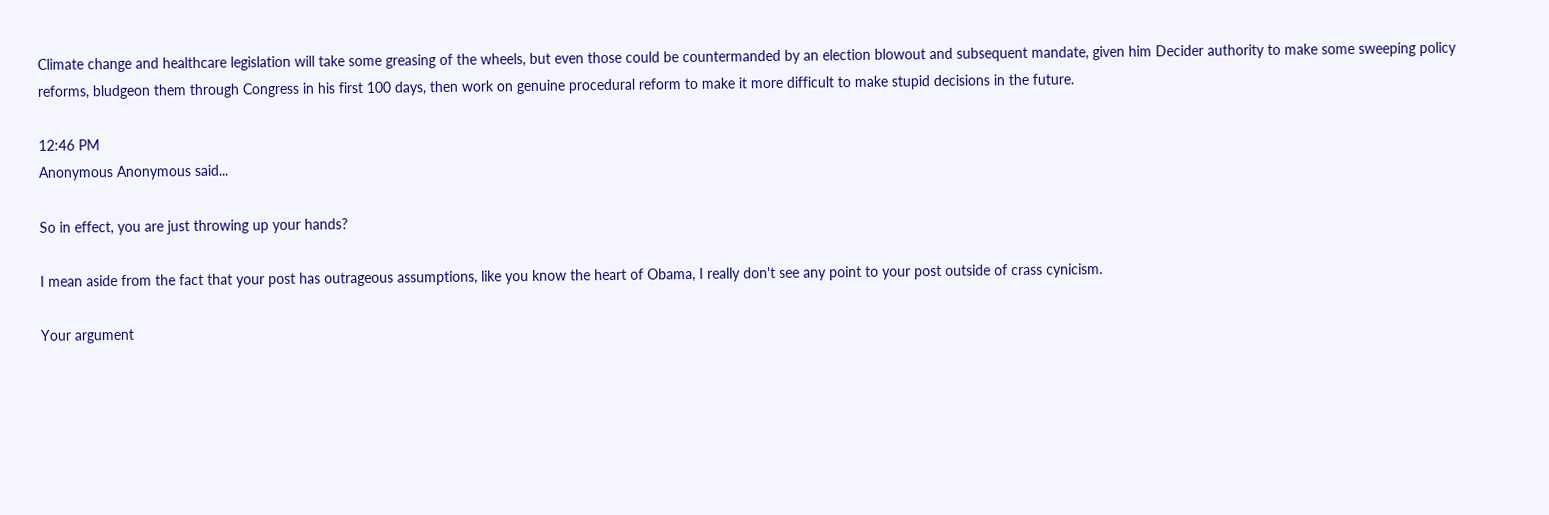Climate change and healthcare legislation will take some greasing of the wheels, but even those could be countermanded by an election blowout and subsequent mandate, given him Decider authority to make some sweeping policy reforms, bludgeon them through Congress in his first 100 days, then work on genuine procedural reform to make it more difficult to make stupid decisions in the future.

12:46 PM
Anonymous Anonymous said...

So in effect, you are just throwing up your hands?

I mean aside from the fact that your post has outrageous assumptions, like you know the heart of Obama, I really don't see any point to your post outside of crass cynicism.

Your argument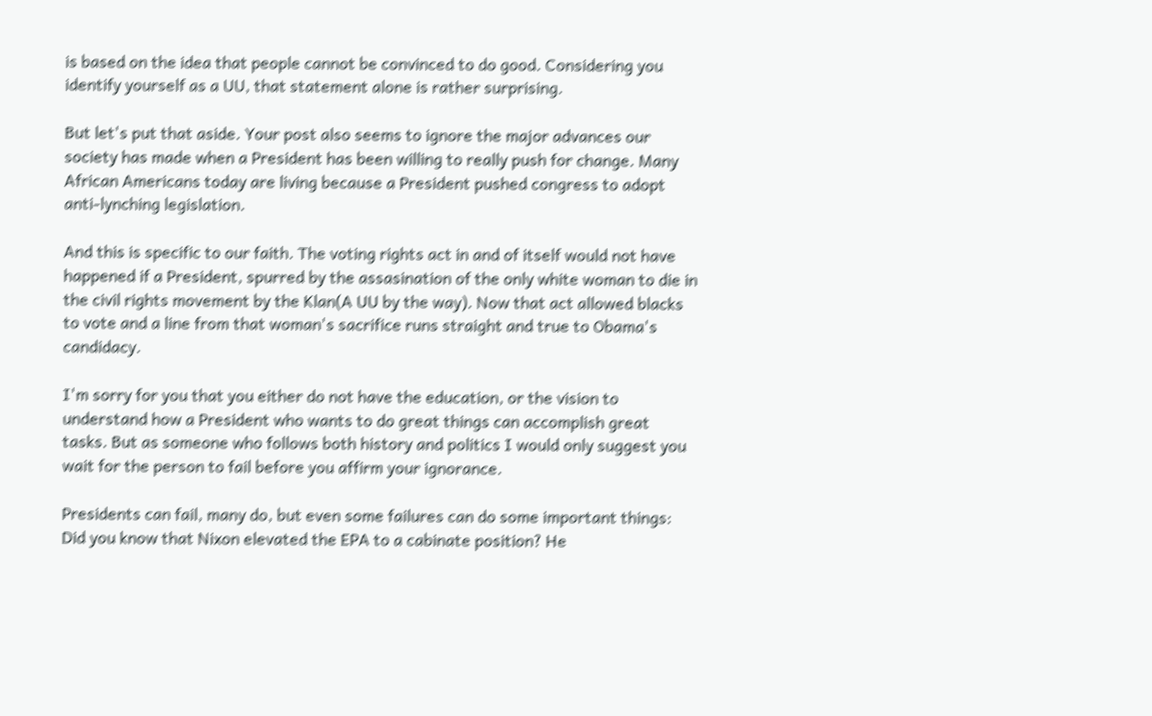is based on the idea that people cannot be convinced to do good. Considering you identify yourself as a UU, that statement alone is rather surprising.

But let's put that aside. Your post also seems to ignore the major advances our society has made when a President has been willing to really push for change. Many African Americans today are living because a President pushed congress to adopt anti-lynching legislation.

And this is specific to our faith. The voting rights act in and of itself would not have happened if a President, spurred by the assasination of the only white woman to die in the civil rights movement by the Klan(A UU by the way). Now that act allowed blacks to vote and a line from that woman's sacrifice runs straight and true to Obama's candidacy.

I'm sorry for you that you either do not have the education, or the vision to understand how a President who wants to do great things can accomplish great tasks. But as someone who follows both history and politics I would only suggest you wait for the person to fail before you affirm your ignorance.

Presidents can fail, many do, but even some failures can do some important things: Did you know that Nixon elevated the EPA to a cabinate position? He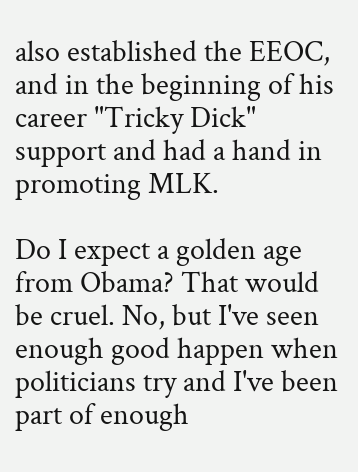also established the EEOC, and in the beginning of his career "Tricky Dick" support and had a hand in promoting MLK.

Do I expect a golden age from Obama? That would be cruel. No, but I've seen enough good happen when politicians try and I've been part of enough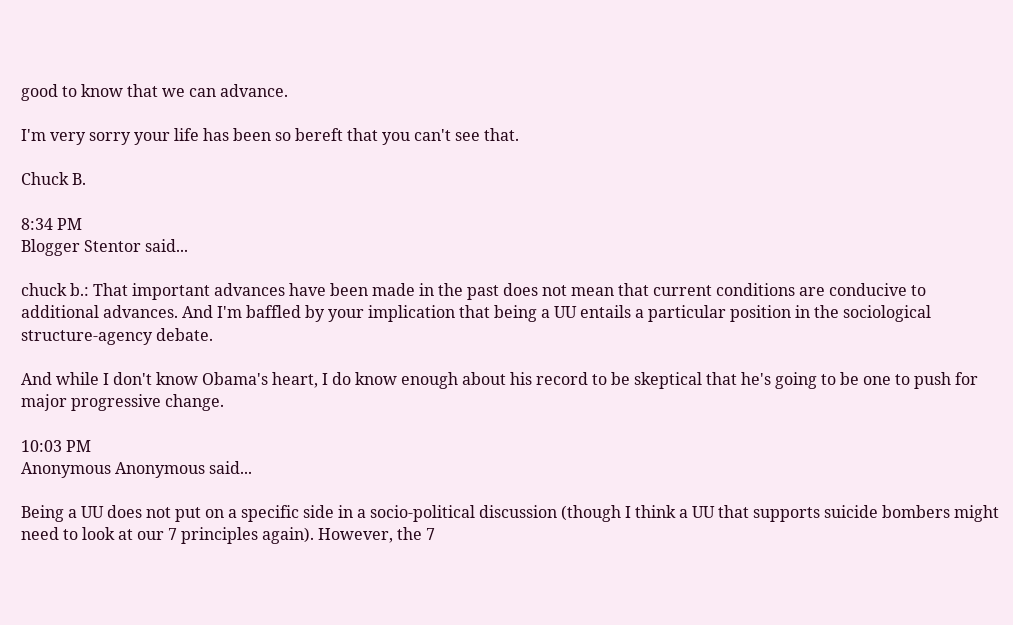good to know that we can advance.

I'm very sorry your life has been so bereft that you can't see that.

Chuck B.

8:34 PM
Blogger Stentor said...

chuck b.: That important advances have been made in the past does not mean that current conditions are conducive to additional advances. And I'm baffled by your implication that being a UU entails a particular position in the sociological structure-agency debate.

And while I don't know Obama's heart, I do know enough about his record to be skeptical that he's going to be one to push for major progressive change.

10:03 PM
Anonymous Anonymous said...

Being a UU does not put on a specific side in a socio-political discussion (though I think a UU that supports suicide bombers might need to look at our 7 principles again). However, the 7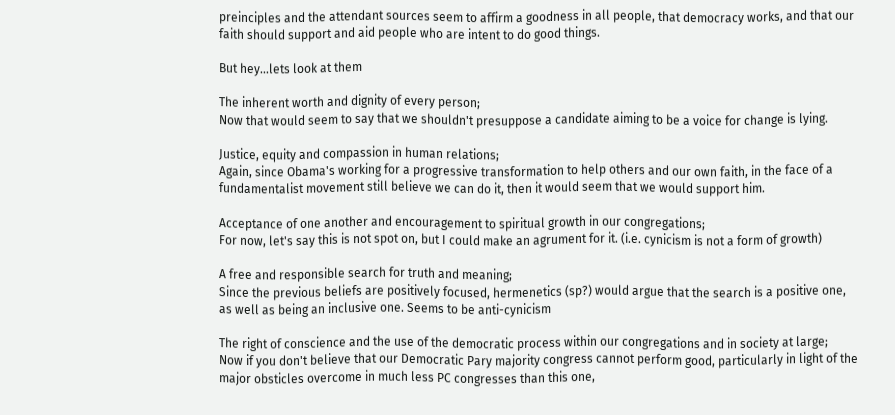preinciples and the attendant sources seem to affirm a goodness in all people, that democracy works, and that our faith should support and aid people who are intent to do good things.

But hey...lets look at them

The inherent worth and dignity of every person;
Now that would seem to say that we shouldn't presuppose a candidate aiming to be a voice for change is lying.

Justice, equity and compassion in human relations;
Again, since Obama's working for a progressive transformation to help others and our own faith, in the face of a fundamentalist movement still believe we can do it, then it would seem that we would support him.

Acceptance of one another and encouragement to spiritual growth in our congregations;
For now, let's say this is not spot on, but I could make an agrument for it. (i.e. cynicism is not a form of growth)

A free and responsible search for truth and meaning;
Since the previous beliefs are positively focused, hermenetics (sp?) would argue that the search is a positive one, as well as being an inclusive one. Seems to be anti-cynicism

The right of conscience and the use of the democratic process within our congregations and in society at large;
Now if you don't believe that our Democratic Pary majority congress cannot perform good, particularly in light of the major obsticles overcome in much less PC congresses than this one,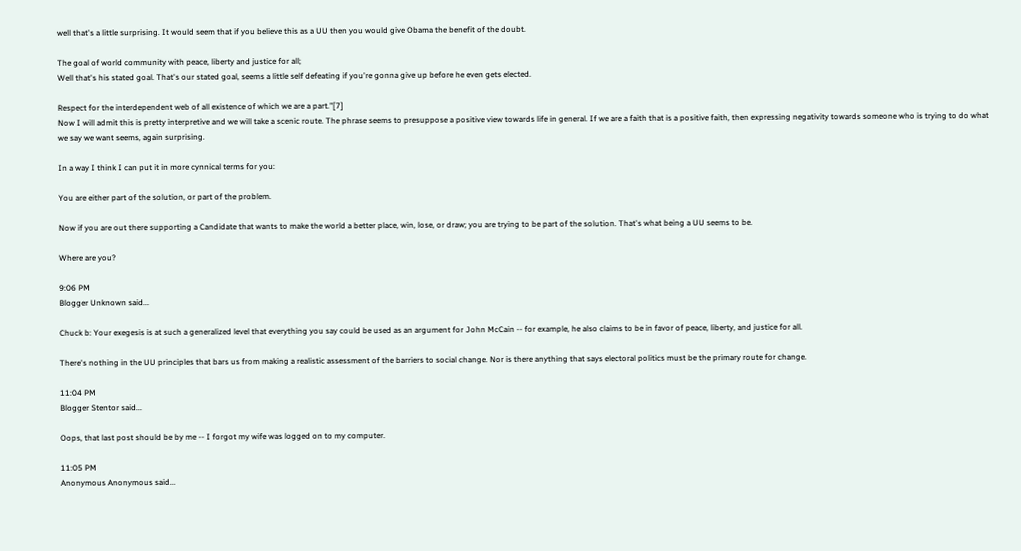well that's a little surprising. It would seem that if you believe this as a UU then you would give Obama the benefit of the doubt.

The goal of world community with peace, liberty and justice for all;
Well that's his stated goal. That's our stated goal, seems a little self defeating if you're gonna give up before he even gets elected.

Respect for the interdependent web of all existence of which we are a part."[7]
Now I will admit this is pretty interpretive and we will take a scenic route. The phrase seems to presuppose a positive view towards life in general. If we are a faith that is a positive faith, then expressing negativity towards someone who is trying to do what we say we want seems, again surprising.

In a way I think I can put it in more cynnical terms for you:

You are either part of the solution, or part of the problem.

Now if you are out there supporting a Candidate that wants to make the world a better place, win, lose, or draw; you are trying to be part of the solution. That's what being a UU seems to be.

Where are you?

9:06 PM
Blogger Unknown said...

Chuck b: Your exegesis is at such a generalized level that everything you say could be used as an argument for John McCain -- for example, he also claims to be in favor of peace, liberty, and justice for all.

There's nothing in the UU principles that bars us from making a realistic assessment of the barriers to social change. Nor is there anything that says electoral politics must be the primary route for change.

11:04 PM
Blogger Stentor said...

Oops, that last post should be by me -- I forgot my wife was logged on to my computer.

11:05 PM
Anonymous Anonymous said...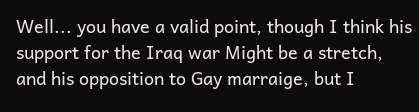Well... you have a valid point, though I think his support for the Iraq war Might be a stretch, and his opposition to Gay marraige, but I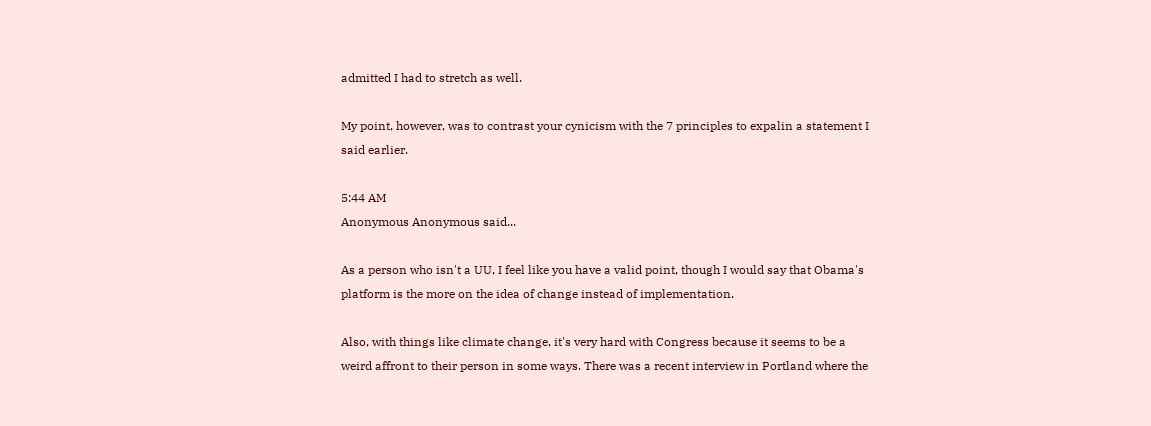admitted I had to stretch as well.

My point, however, was to contrast your cynicism with the 7 principles to expalin a statement I said earlier.

5:44 AM
Anonymous Anonymous said...

As a person who isn't a UU, I feel like you have a valid point, though I would say that Obama's platform is the more on the idea of change instead of implementation.

Also, with things like climate change, it's very hard with Congress because it seems to be a weird affront to their person in some ways. There was a recent interview in Portland where the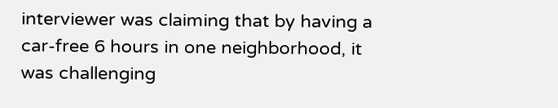interviewer was claiming that by having a car-free 6 hours in one neighborhood, it was challenging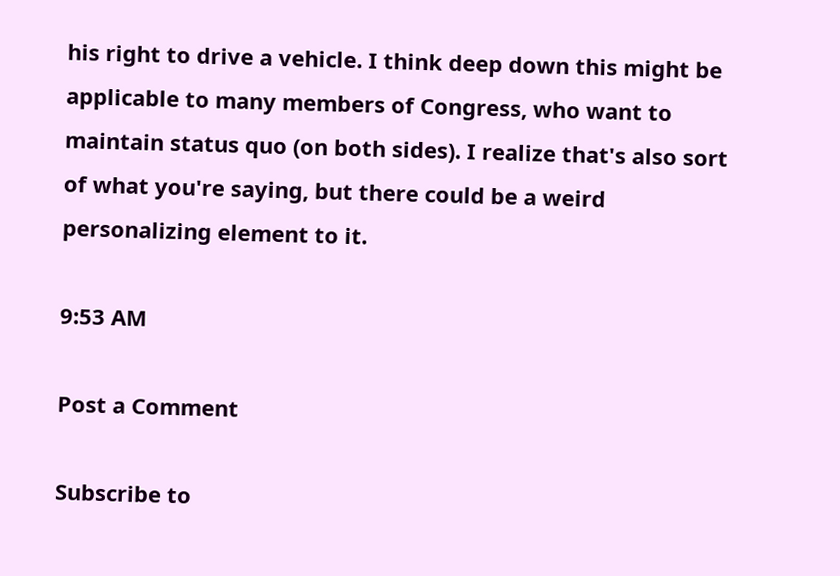his right to drive a vehicle. I think deep down this might be applicable to many members of Congress, who want to maintain status quo (on both sides). I realize that's also sort of what you're saying, but there could be a weird personalizing element to it.

9:53 AM

Post a Comment

Subscribe to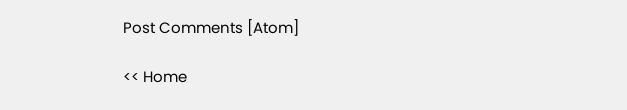Post Comments [Atom]

<< Home